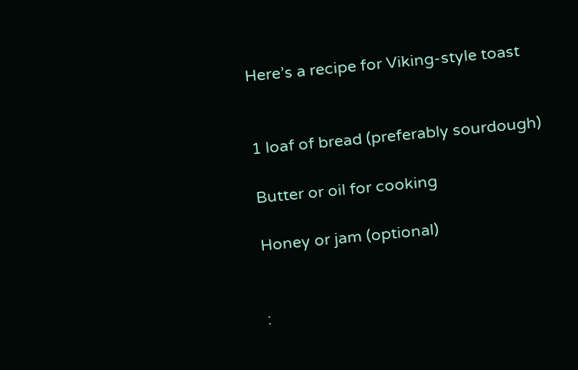Here’s a recipe for Viking-style toast


1 loaf of bread (preferably sourdough)

Butter or oil for cooking

Honey or jam (optional)


: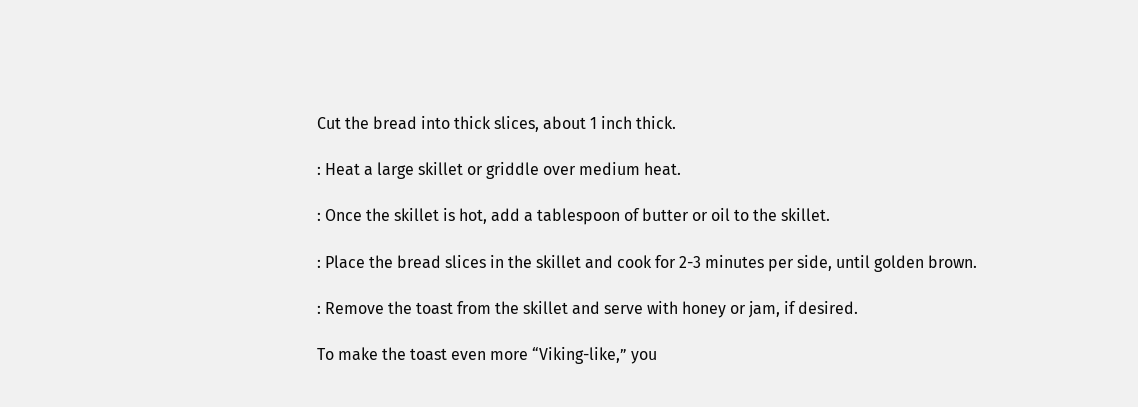Cut the bread into thick slices, about 1 inch thick.

: Heat a large skillet or griddle over medium heat.

: Once the skillet is hot, add a tablespoon of butter or oil to the skillet.

: Place the bread slices in the skillet and cook for 2-3 minutes per side, until golden brown.

: Remove the toast from the skillet and serve with honey or jam, if desired.

To make the toast even more “Viking-like,” you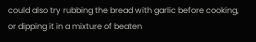could also try rubbing the bread with garlic before cooking, or dipping it in a mixture of beaten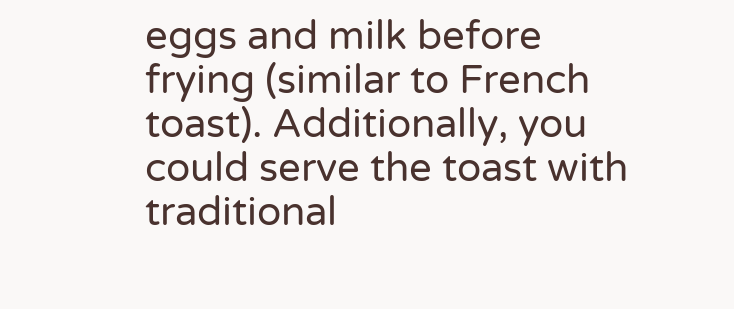eggs and milk before frying (similar to French toast). Additionally, you could serve the toast with traditional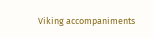Viking accompaniments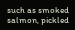such as smoked salmon, pickled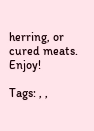herring, or cured meats. Enjoy!

Tags: , ,